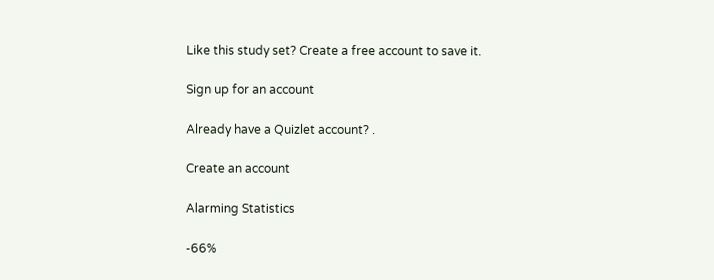Like this study set? Create a free account to save it.

Sign up for an account

Already have a Quizlet account? .

Create an account

Alarming Statistics

-66%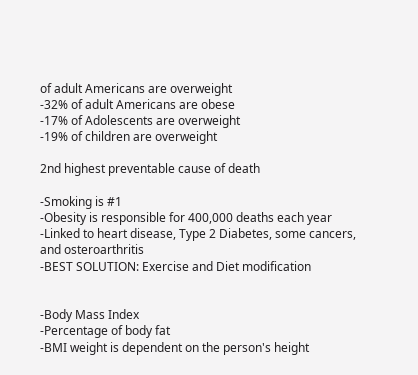of adult Americans are overweight
-32% of adult Americans are obese
-17% of Adolescents are overweight
-19% of children are overweight

2nd highest preventable cause of death

-Smoking is #1
-Obesity is responsible for 400,000 deaths each year
-Linked to heart disease, Type 2 Diabetes, some cancers, and osteroarthritis
-BEST SOLUTION: Exercise and Diet modification


-Body Mass Index
-Percentage of body fat
-BMI weight is dependent on the person's height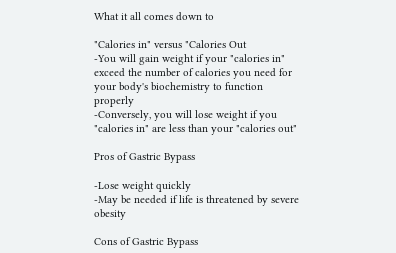What it all comes down to

"Calories in" versus "Calories Out
-You will gain weight if your "calories in" exceed the number of calories you need for your body's biochemistry to function properly
-Conversely, you will lose weight if you "calories in" are less than your "calories out"

Pros of Gastric Bypass

-Lose weight quickly
-May be needed if life is threatened by severe obesity

Cons of Gastric Bypass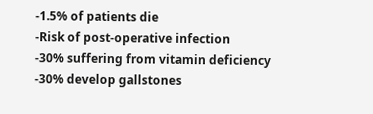-1.5% of patients die
-Risk of post-operative infection
-30% suffering from vitamin deficiency
-30% develop gallstones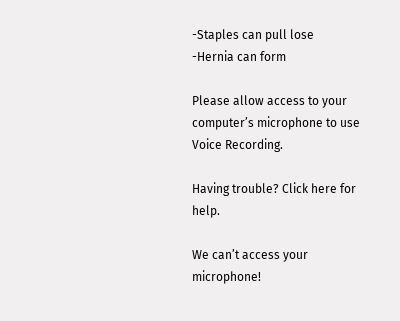-Staples can pull lose
-Hernia can form

Please allow access to your computer’s microphone to use Voice Recording.

Having trouble? Click here for help.

We can’t access your microphone!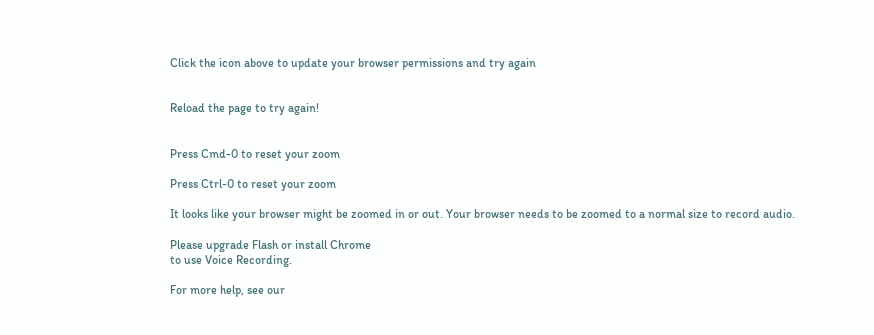Click the icon above to update your browser permissions and try again


Reload the page to try again!


Press Cmd-0 to reset your zoom

Press Ctrl-0 to reset your zoom

It looks like your browser might be zoomed in or out. Your browser needs to be zoomed to a normal size to record audio.

Please upgrade Flash or install Chrome
to use Voice Recording.

For more help, see our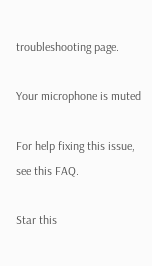troubleshooting page.

Your microphone is muted

For help fixing this issue, see this FAQ.

Star this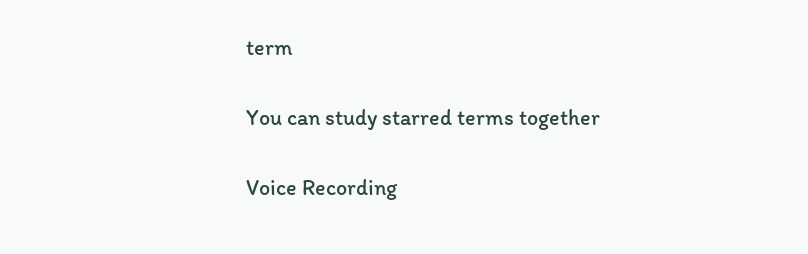term

You can study starred terms together

Voice Recording